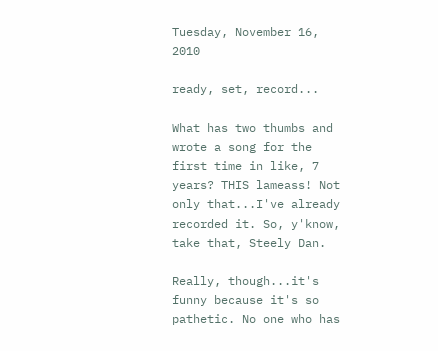Tuesday, November 16, 2010

ready, set, record...

What has two thumbs and wrote a song for the first time in like, 7 years? THIS lameass! Not only that...I've already recorded it. So, y'know, take that, Steely Dan.

Really, though...it's funny because it's so pathetic. No one who has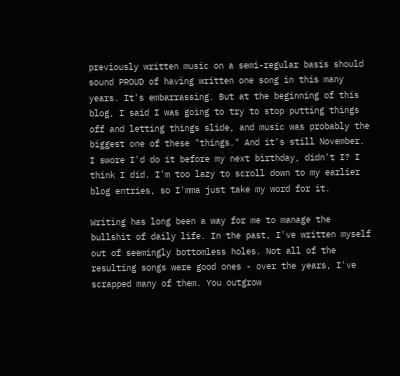previously written music on a semi-regular basis should sound PROUD of having written one song in this many years. It's embarrassing. But at the beginning of this blog, I said I was going to try to stop putting things off and letting things slide, and music was probably the biggest one of these "things." And it's still November. I swore I'd do it before my next birthday, didn't I? I think I did. I'm too lazy to scroll down to my earlier blog entries, so I'mma just take my word for it.

Writing has long been a way for me to manage the bullshit of daily life. In the past, I've written myself out of seemingly bottomless holes. Not all of the resulting songs were good ones - over the years, I've scrapped many of them. You outgrow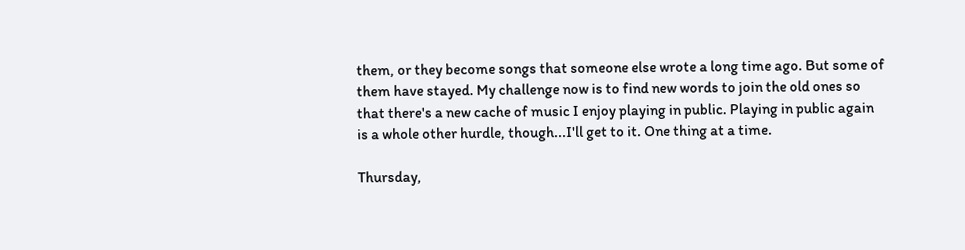them, or they become songs that someone else wrote a long time ago. But some of them have stayed. My challenge now is to find new words to join the old ones so that there's a new cache of music I enjoy playing in public. Playing in public again is a whole other hurdle, though...I'll get to it. One thing at a time.

Thursday,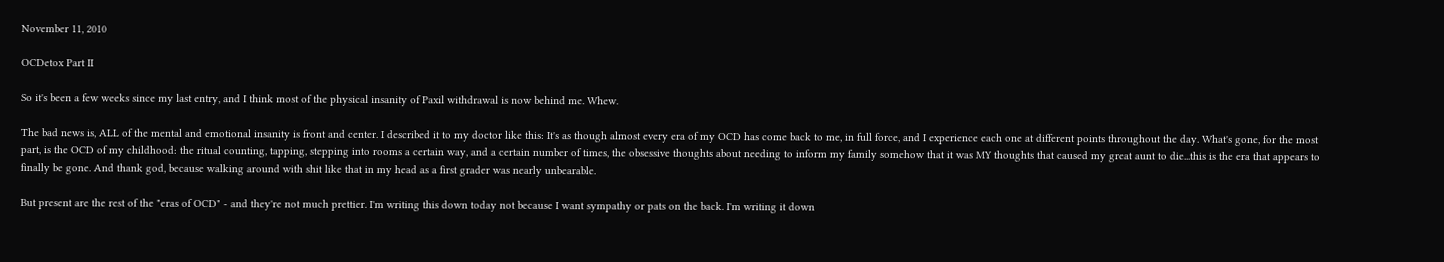November 11, 2010

OCDetox Part II

So it's been a few weeks since my last entry, and I think most of the physical insanity of Paxil withdrawal is now behind me. Whew.

The bad news is, ALL of the mental and emotional insanity is front and center. I described it to my doctor like this: It's as though almost every era of my OCD has come back to me, in full force, and I experience each one at different points throughout the day. What's gone, for the most part, is the OCD of my childhood: the ritual counting, tapping, stepping into rooms a certain way, and a certain number of times, the obsessive thoughts about needing to inform my family somehow that it was MY thoughts that caused my great aunt to die...this is the era that appears to finally be gone. And thank god, because walking around with shit like that in my head as a first grader was nearly unbearable.

But present are the rest of the "eras of OCD" - and they're not much prettier. I'm writing this down today not because I want sympathy or pats on the back. I'm writing it down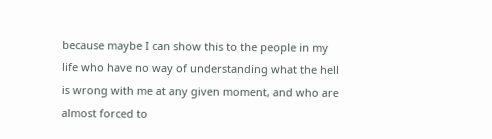because maybe I can show this to the people in my life who have no way of understanding what the hell is wrong with me at any given moment, and who are almost forced to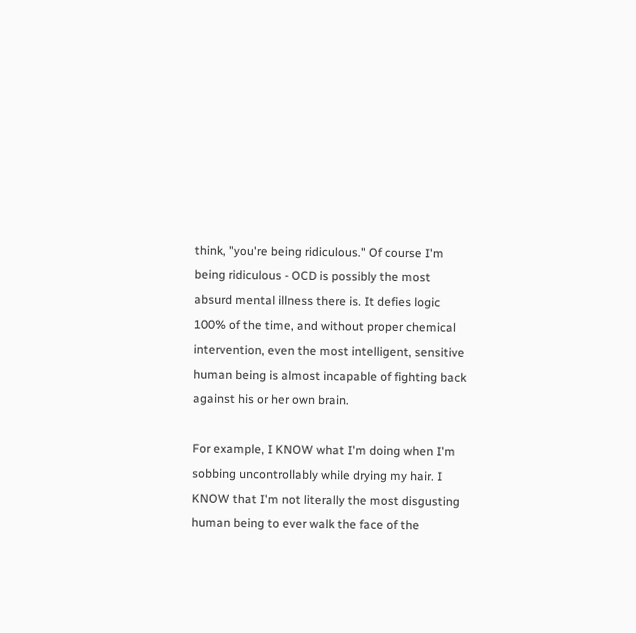think, "you're being ridiculous." Of course I'm being ridiculous - OCD is possibly the most absurd mental illness there is. It defies logic 100% of the time, and without proper chemical intervention, even the most intelligent, sensitive human being is almost incapable of fighting back against his or her own brain.

For example, I KNOW what I'm doing when I'm sobbing uncontrollably while drying my hair. I KNOW that I'm not literally the most disgusting human being to ever walk the face of the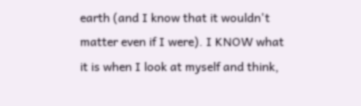earth (and I know that it wouldn't matter even if I were). I KNOW what it is when I look at myself and think,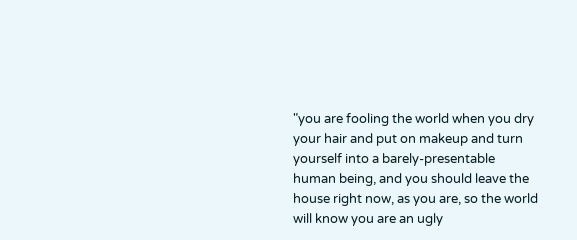"you are fooling the world when you dry your hair and put on makeup and turn yourself into a barely-presentable human being, and you should leave the house right now, as you are, so the world will know you are an ugly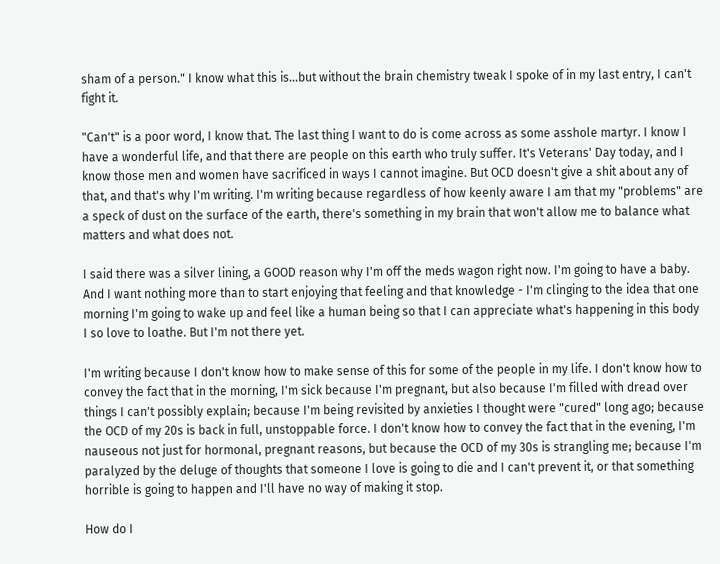sham of a person." I know what this is...but without the brain chemistry tweak I spoke of in my last entry, I can't fight it.

"Can't" is a poor word, I know that. The last thing I want to do is come across as some asshole martyr. I know I have a wonderful life, and that there are people on this earth who truly suffer. It's Veterans' Day today, and I know those men and women have sacrificed in ways I cannot imagine. But OCD doesn't give a shit about any of that, and that's why I'm writing. I'm writing because regardless of how keenly aware I am that my "problems" are a speck of dust on the surface of the earth, there's something in my brain that won't allow me to balance what matters and what does not.

I said there was a silver lining, a GOOD reason why I'm off the meds wagon right now. I'm going to have a baby. And I want nothing more than to start enjoying that feeling and that knowledge - I'm clinging to the idea that one morning I'm going to wake up and feel like a human being so that I can appreciate what's happening in this body I so love to loathe. But I'm not there yet.

I'm writing because I don't know how to make sense of this for some of the people in my life. I don't know how to convey the fact that in the morning, I'm sick because I'm pregnant, but also because I'm filled with dread over things I can't possibly explain; because I'm being revisited by anxieties I thought were "cured" long ago; because the OCD of my 20s is back in full, unstoppable force. I don't know how to convey the fact that in the evening, I'm nauseous not just for hormonal, pregnant reasons, but because the OCD of my 30s is strangling me; because I'm paralyzed by the deluge of thoughts that someone I love is going to die and I can't prevent it, or that something horrible is going to happen and I'll have no way of making it stop.

How do I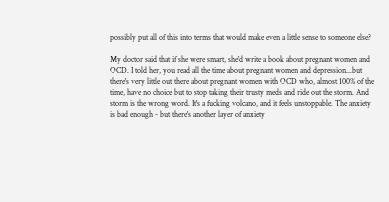possibly put all of this into terms that would make even a little sense to someone else?

My doctor said that if she were smart, she'd write a book about pregnant women and OCD. I told her, you read all the time about pregnant women and depression...but there's very little out there about pregnant women with OCD who, almost 100% of the time, have no choice but to stop taking their trusty meds and ride out the storm. And storm is the wrong word. It's a fucking volcano, and it feels unstoppable. The anxiety is bad enough - but there's another layer of anxiety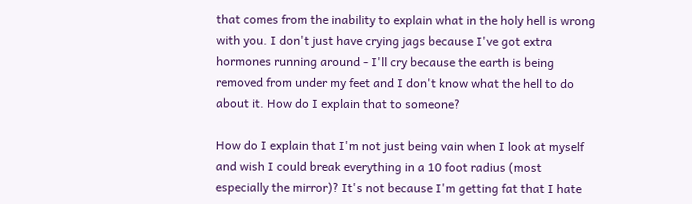that comes from the inability to explain what in the holy hell is wrong with you. I don't just have crying jags because I've got extra hormones running around - I'll cry because the earth is being removed from under my feet and I don't know what the hell to do about it. How do I explain that to someone?

How do I explain that I'm not just being vain when I look at myself and wish I could break everything in a 10 foot radius (most especially the mirror)? It's not because I'm getting fat that I hate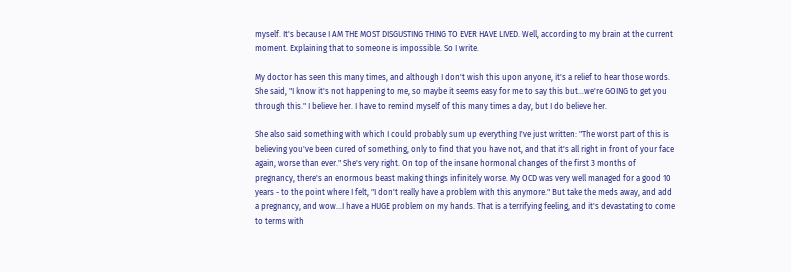myself. It's because I AM THE MOST DISGUSTING THING TO EVER HAVE LIVED. Well, according to my brain at the current moment. Explaining that to someone is impossible. So I write.

My doctor has seen this many times, and although I don't wish this upon anyone, it's a relief to hear those words. She said, "I know it's not happening to me, so maybe it seems easy for me to say this but...we're GOING to get you through this." I believe her. I have to remind myself of this many times a day, but I do believe her.

She also said something with which I could probably sum up everything I've just written: "The worst part of this is believing you've been cured of something, only to find that you have not, and that it's all right in front of your face again, worse than ever." She's very right. On top of the insane hormonal changes of the first 3 months of pregnancy, there's an enormous beast making things infinitely worse. My OCD was very well managed for a good 10 years - to the point where I felt, "I don't really have a problem with this anymore." But take the meds away, and add a pregnancy, and wow...I have a HUGE problem on my hands. That is a terrifying feeling, and it's devastating to come to terms with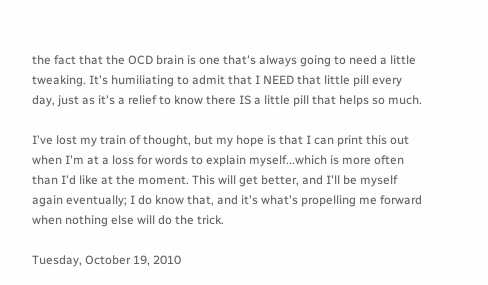the fact that the OCD brain is one that's always going to need a little tweaking. It's humiliating to admit that I NEED that little pill every day, just as it's a relief to know there IS a little pill that helps so much.

I've lost my train of thought, but my hope is that I can print this out when I'm at a loss for words to explain myself...which is more often than I'd like at the moment. This will get better, and I'll be myself again eventually; I do know that, and it's what's propelling me forward when nothing else will do the trick.

Tuesday, October 19, 2010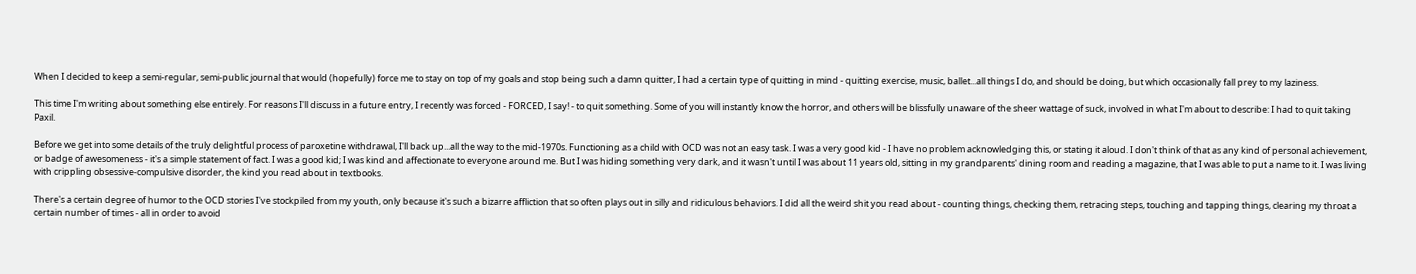When I decided to keep a semi-regular, semi-public journal that would (hopefully) force me to stay on top of my goals and stop being such a damn quitter, I had a certain type of quitting in mind - quitting exercise, music, ballet...all things I do, and should be doing, but which occasionally fall prey to my laziness.

This time I'm writing about something else entirely. For reasons I'll discuss in a future entry, I recently was forced - FORCED, I say! - to quit something. Some of you will instantly know the horror, and others will be blissfully unaware of the sheer wattage of suck, involved in what I'm about to describe: I had to quit taking Paxil.

Before we get into some details of the truly delightful process of paroxetine withdrawal, I'll back up...all the way to the mid-1970s. Functioning as a child with OCD was not an easy task. I was a very good kid - I have no problem acknowledging this, or stating it aloud. I don't think of that as any kind of personal achievement, or badge of awesomeness - it's a simple statement of fact. I was a good kid; I was kind and affectionate to everyone around me. But I was hiding something very dark, and it wasn't until I was about 11 years old, sitting in my grandparents' dining room and reading a magazine, that I was able to put a name to it. I was living with crippling obsessive-compulsive disorder, the kind you read about in textbooks.

There's a certain degree of humor to the OCD stories I've stockpiled from my youth, only because it's such a bizarre affliction that so often plays out in silly and ridiculous behaviors. I did all the weird shit you read about - counting things, checking them, retracing steps, touching and tapping things, clearing my throat a certain number of times - all in order to avoid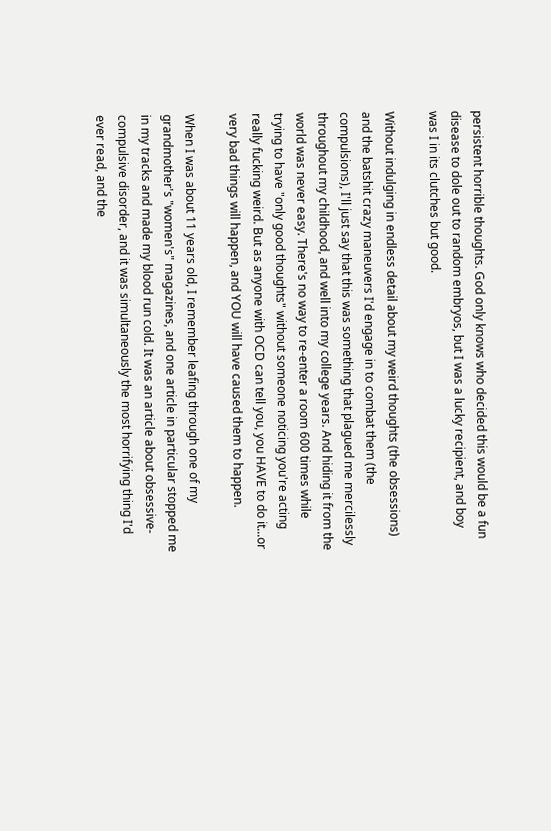persistent horrible thoughts. God only knows who decided this would be a fun disease to dole out to random embryos, but I was a lucky recipient, and boy was I in its clutches but good.

Without indulging in endless detail about my weird thoughts (the obsessions) and the batshit crazy maneuvers I'd engage in to combat them (the compulsions), I'll just say that this was something that plagued me mercilessly throughout my childhood, and well into my college years. And hiding it from the world was never easy. There's no way to re-enter a room 600 times while trying to have "only good thoughts" without someone noticing you're acting really fucking weird. But as anyone with OCD can tell you, you HAVE to do it...or very bad things will happen, and YOU will have caused them to happen.

When I was about 11 years old, I remember leafing through one of my grandmother's "women's" magazines, and one article in particular stopped me in my tracks and made my blood run cold. It was an article about obsessive-compulsive disorder, and it was simultaneously the most horrifying thing I'd ever read, and the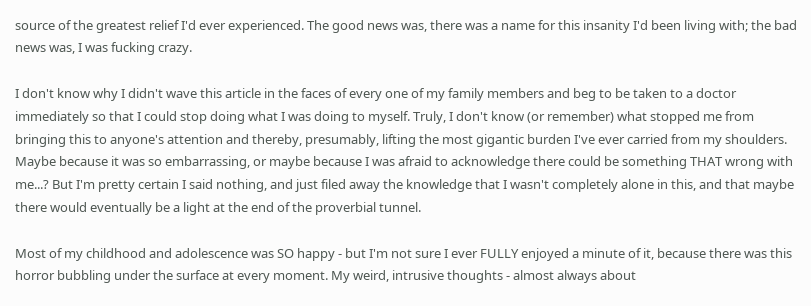source of the greatest relief I'd ever experienced. The good news was, there was a name for this insanity I'd been living with; the bad news was, I was fucking crazy.

I don't know why I didn't wave this article in the faces of every one of my family members and beg to be taken to a doctor immediately so that I could stop doing what I was doing to myself. Truly, I don't know (or remember) what stopped me from bringing this to anyone's attention and thereby, presumably, lifting the most gigantic burden I've ever carried from my shoulders. Maybe because it was so embarrassing, or maybe because I was afraid to acknowledge there could be something THAT wrong with me...? But I'm pretty certain I said nothing, and just filed away the knowledge that I wasn't completely alone in this, and that maybe there would eventually be a light at the end of the proverbial tunnel.

Most of my childhood and adolescence was SO happy - but I'm not sure I ever FULLY enjoyed a minute of it, because there was this horror bubbling under the surface at every moment. My weird, intrusive thoughts - almost always about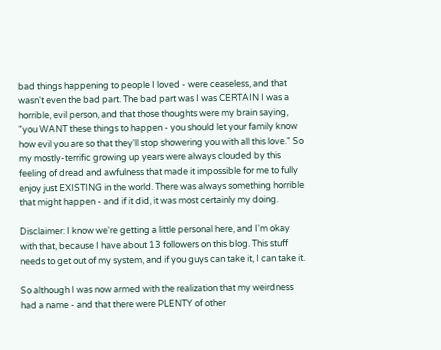bad things happening to people I loved - were ceaseless, and that wasn't even the bad part. The bad part was I was CERTAIN I was a horrible, evil person, and that those thoughts were my brain saying, "you WANT these things to happen - you should let your family know how evil you are so that they'll stop showering you with all this love." So my mostly-terrific growing up years were always clouded by this feeling of dread and awfulness that made it impossible for me to fully enjoy just EXISTING in the world. There was always something horrible that might happen - and if it did, it was most certainly my doing.

Disclaimer: I know we're getting a little personal here, and I'm okay with that, because I have about 13 followers on this blog. This stuff needs to get out of my system, and if you guys can take it, I can take it.

So although I was now armed with the realization that my weirdness had a name - and that there were PLENTY of other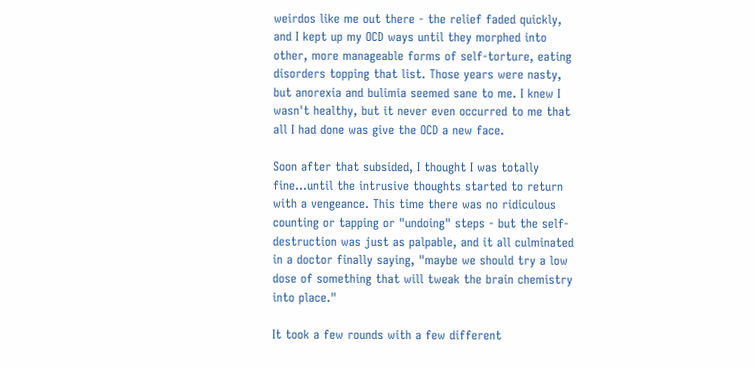weirdos like me out there - the relief faded quickly, and I kept up my OCD ways until they morphed into other, more manageable forms of self-torture, eating disorders topping that list. Those years were nasty, but anorexia and bulimia seemed sane to me. I knew I wasn't healthy, but it never even occurred to me that all I had done was give the OCD a new face.

Soon after that subsided, I thought I was totally fine...until the intrusive thoughts started to return with a vengeance. This time there was no ridiculous counting or tapping or "undoing" steps - but the self-destruction was just as palpable, and it all culminated in a doctor finally saying, "maybe we should try a low dose of something that will tweak the brain chemistry into place."

It took a few rounds with a few different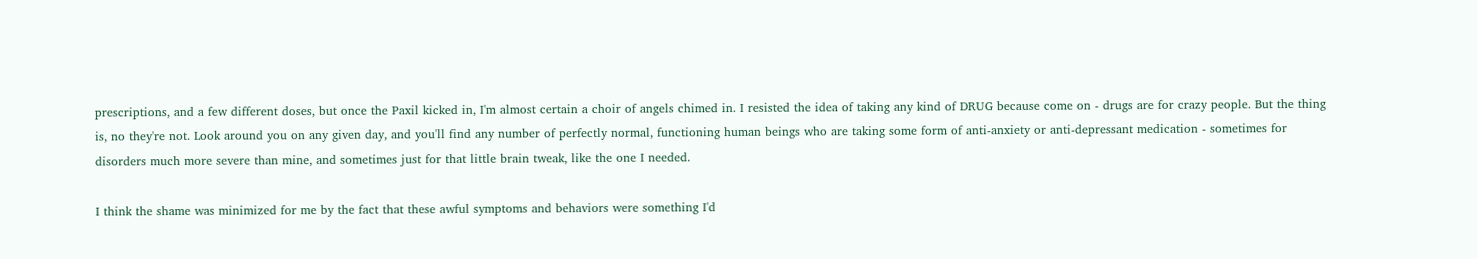prescriptions, and a few different doses, but once the Paxil kicked in, I'm almost certain a choir of angels chimed in. I resisted the idea of taking any kind of DRUG because come on - drugs are for crazy people. But the thing is, no they're not. Look around you on any given day, and you'll find any number of perfectly normal, functioning human beings who are taking some form of anti-anxiety or anti-depressant medication - sometimes for disorders much more severe than mine, and sometimes just for that little brain tweak, like the one I needed.

I think the shame was minimized for me by the fact that these awful symptoms and behaviors were something I'd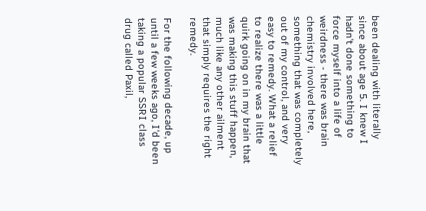been dealing with literally since about age 5. I knew I hadn't done something to force myself into a life of weirdness - there was brain chemistry involved here, something that was completely out of my control, and very easy to remedy. What a relief to realize there was a little quirk going on in my brain that was making this stuff happen, much like any other ailment that simply requires the right remedy.

For the following decade, up until a few weeks ago, I'd been taking a popular SSRI class drug called Paxil,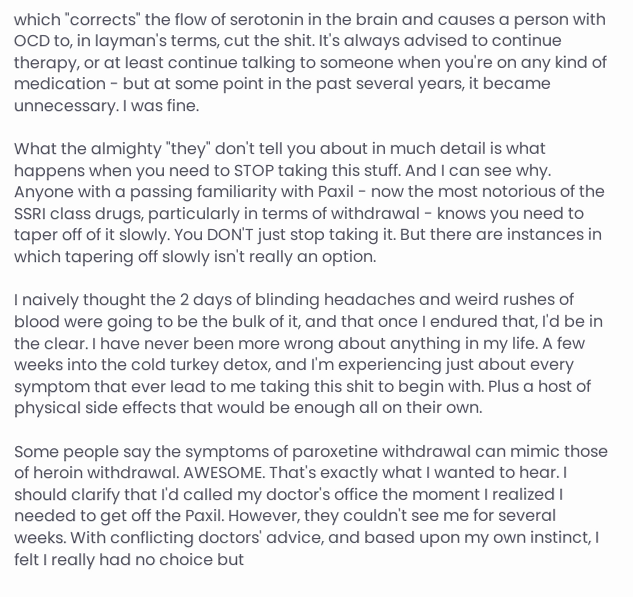which "corrects" the flow of serotonin in the brain and causes a person with OCD to, in layman's terms, cut the shit. It's always advised to continue therapy, or at least continue talking to someone when you're on any kind of medication - but at some point in the past several years, it became unnecessary. I was fine.

What the almighty "they" don't tell you about in much detail is what happens when you need to STOP taking this stuff. And I can see why. Anyone with a passing familiarity with Paxil - now the most notorious of the SSRI class drugs, particularly in terms of withdrawal - knows you need to taper off of it slowly. You DON'T just stop taking it. But there are instances in which tapering off slowly isn't really an option.

I naively thought the 2 days of blinding headaches and weird rushes of blood were going to be the bulk of it, and that once I endured that, I'd be in the clear. I have never been more wrong about anything in my life. A few weeks into the cold turkey detox, and I'm experiencing just about every symptom that ever lead to me taking this shit to begin with. Plus a host of physical side effects that would be enough all on their own.

Some people say the symptoms of paroxetine withdrawal can mimic those of heroin withdrawal. AWESOME. That's exactly what I wanted to hear. I should clarify that I'd called my doctor's office the moment I realized I needed to get off the Paxil. However, they couldn't see me for several weeks. With conflicting doctors' advice, and based upon my own instinct, I felt I really had no choice but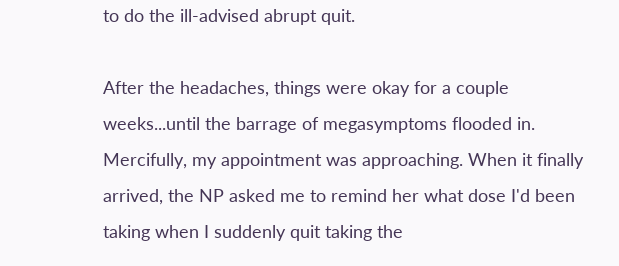to do the ill-advised abrupt quit.

After the headaches, things were okay for a couple weeks...until the barrage of megasymptoms flooded in. Mercifully, my appointment was approaching. When it finally arrived, the NP asked me to remind her what dose I'd been taking when I suddenly quit taking the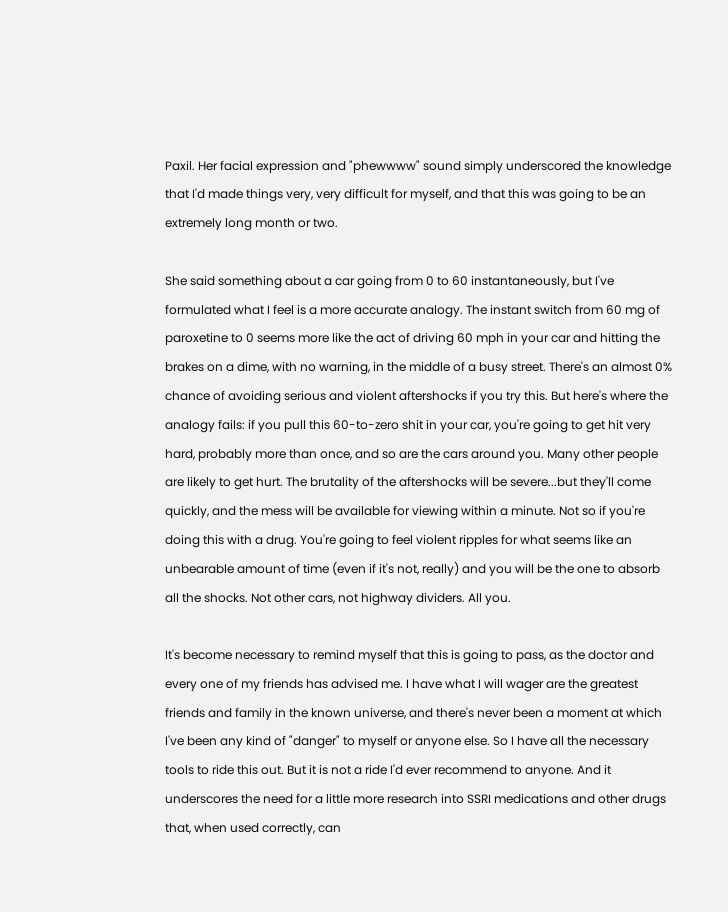Paxil. Her facial expression and "phewwww" sound simply underscored the knowledge that I'd made things very, very difficult for myself, and that this was going to be an extremely long month or two.

She said something about a car going from 0 to 60 instantaneously, but I've formulated what I feel is a more accurate analogy. The instant switch from 60 mg of paroxetine to 0 seems more like the act of driving 60 mph in your car and hitting the brakes on a dime, with no warning, in the middle of a busy street. There's an almost 0% chance of avoiding serious and violent aftershocks if you try this. But here's where the analogy fails: if you pull this 60-to-zero shit in your car, you're going to get hit very hard, probably more than once, and so are the cars around you. Many other people are likely to get hurt. The brutality of the aftershocks will be severe...but they'll come quickly, and the mess will be available for viewing within a minute. Not so if you're doing this with a drug. You're going to feel violent ripples for what seems like an unbearable amount of time (even if it's not, really) and you will be the one to absorb all the shocks. Not other cars, not highway dividers. All you.

It's become necessary to remind myself that this is going to pass, as the doctor and every one of my friends has advised me. I have what I will wager are the greatest friends and family in the known universe, and there's never been a moment at which I've been any kind of "danger" to myself or anyone else. So I have all the necessary tools to ride this out. But it is not a ride I'd ever recommend to anyone. And it underscores the need for a little more research into SSRI medications and other drugs that, when used correctly, can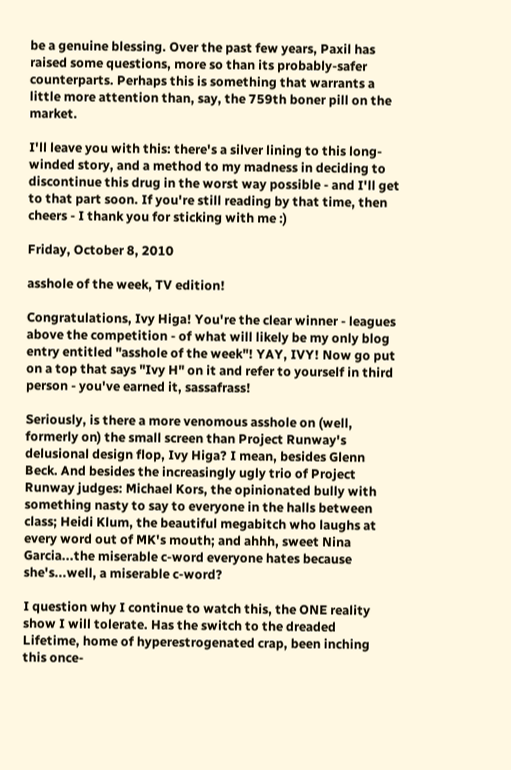be a genuine blessing. Over the past few years, Paxil has raised some questions, more so than its probably-safer counterparts. Perhaps this is something that warrants a little more attention than, say, the 759th boner pill on the market.

I'll leave you with this: there's a silver lining to this long-winded story, and a method to my madness in deciding to discontinue this drug in the worst way possible - and I'll get to that part soon. If you're still reading by that time, then cheers - I thank you for sticking with me :)

Friday, October 8, 2010

asshole of the week, TV edition!

Congratulations, Ivy Higa! You're the clear winner - leagues above the competition - of what will likely be my only blog entry entitled "asshole of the week"! YAY, IVY! Now go put on a top that says "Ivy H" on it and refer to yourself in third person - you've earned it, sassafrass!

Seriously, is there a more venomous asshole on (well, formerly on) the small screen than Project Runway's delusional design flop, Ivy Higa? I mean, besides Glenn Beck. And besides the increasingly ugly trio of Project Runway judges: Michael Kors, the opinionated bully with something nasty to say to everyone in the halls between class; Heidi Klum, the beautiful megabitch who laughs at every word out of MK's mouth; and ahhh, sweet Nina Garcia...the miserable c-word everyone hates because she's...well, a miserable c-word?

I question why I continue to watch this, the ONE reality show I will tolerate. Has the switch to the dreaded Lifetime, home of hyperestrogenated crap, been inching this once-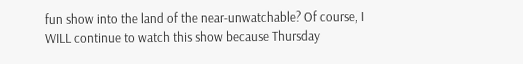fun show into the land of the near-unwatchable? Of course, I WILL continue to watch this show because Thursday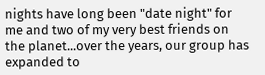nights have long been "date night" for me and two of my very best friends on the planet...over the years, our group has expanded to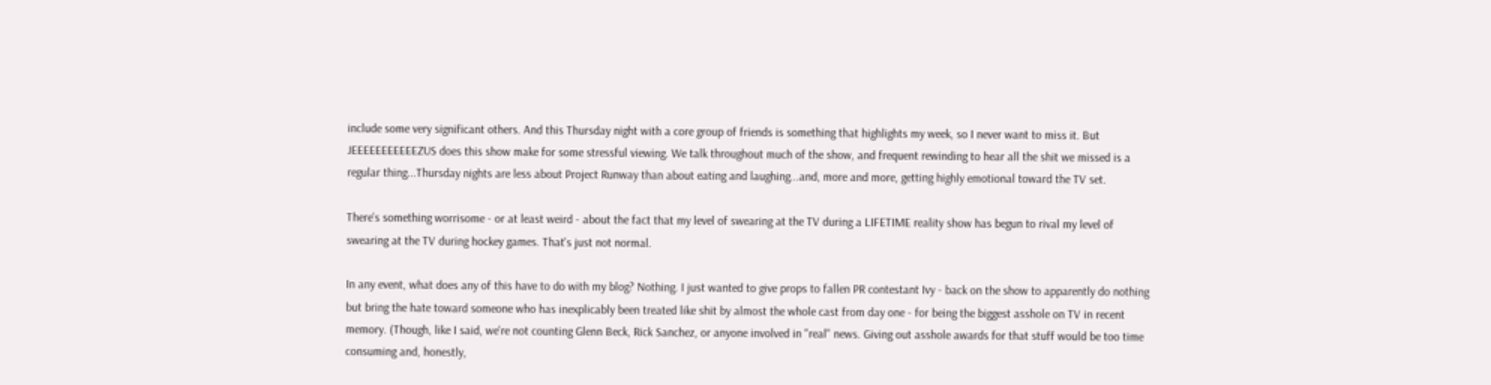include some very significant others. And this Thursday night with a core group of friends is something that highlights my week, so I never want to miss it. But JEEEEEEEEEEEZUS does this show make for some stressful viewing. We talk throughout much of the show, and frequent rewinding to hear all the shit we missed is a regular thing...Thursday nights are less about Project Runway than about eating and laughing...and, more and more, getting highly emotional toward the TV set.

There's something worrisome - or at least weird - about the fact that my level of swearing at the TV during a LIFETIME reality show has begun to rival my level of swearing at the TV during hockey games. That's just not normal.

In any event, what does any of this have to do with my blog? Nothing. I just wanted to give props to fallen PR contestant Ivy - back on the show to apparently do nothing but bring the hate toward someone who has inexplicably been treated like shit by almost the whole cast from day one - for being the biggest asshole on TV in recent memory. (Though, like I said, we're not counting Glenn Beck, Rick Sanchez, or anyone involved in "real" news. Giving out asshole awards for that stuff would be too time consuming and, honestly,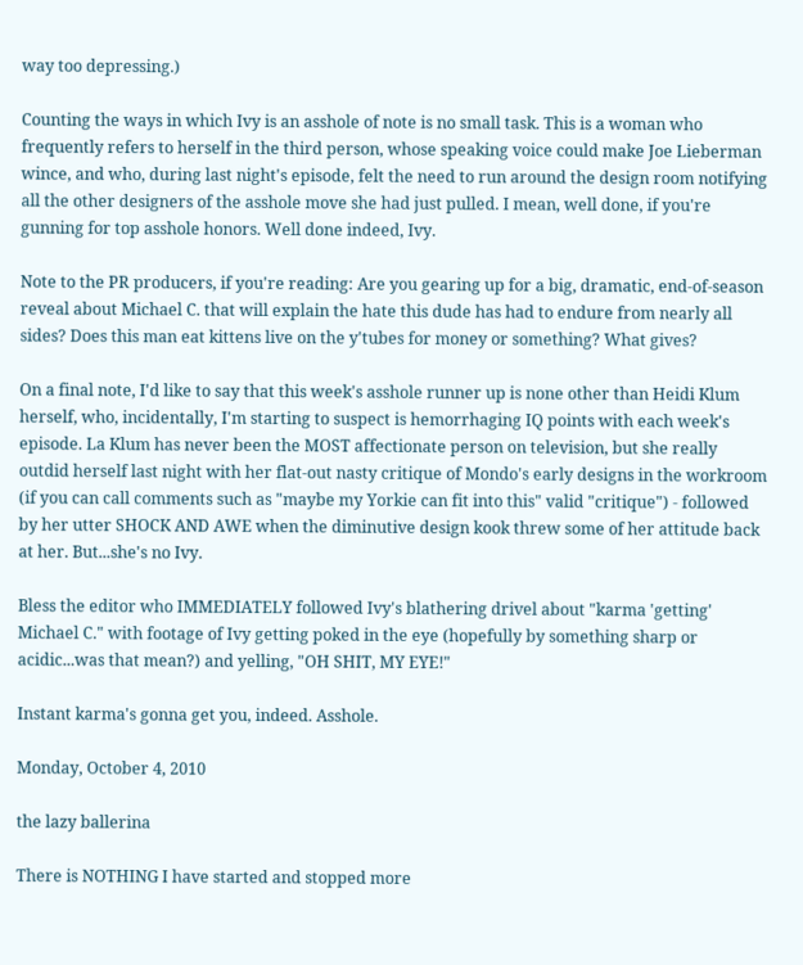way too depressing.)

Counting the ways in which Ivy is an asshole of note is no small task. This is a woman who frequently refers to herself in the third person, whose speaking voice could make Joe Lieberman wince, and who, during last night's episode, felt the need to run around the design room notifying all the other designers of the asshole move she had just pulled. I mean, well done, if you're gunning for top asshole honors. Well done indeed, Ivy.

Note to the PR producers, if you're reading: Are you gearing up for a big, dramatic, end-of-season reveal about Michael C. that will explain the hate this dude has had to endure from nearly all sides? Does this man eat kittens live on the y'tubes for money or something? What gives?

On a final note, I'd like to say that this week's asshole runner up is none other than Heidi Klum herself, who, incidentally, I'm starting to suspect is hemorrhaging IQ points with each week's episode. La Klum has never been the MOST affectionate person on television, but she really outdid herself last night with her flat-out nasty critique of Mondo's early designs in the workroom (if you can call comments such as "maybe my Yorkie can fit into this" valid "critique") - followed by her utter SHOCK AND AWE when the diminutive design kook threw some of her attitude back at her. But...she's no Ivy.

Bless the editor who IMMEDIATELY followed Ivy's blathering drivel about "karma 'getting' Michael C." with footage of Ivy getting poked in the eye (hopefully by something sharp or acidic...was that mean?) and yelling, "OH SHIT, MY EYE!"

Instant karma's gonna get you, indeed. Asshole.

Monday, October 4, 2010

the lazy ballerina

There is NOTHING I have started and stopped more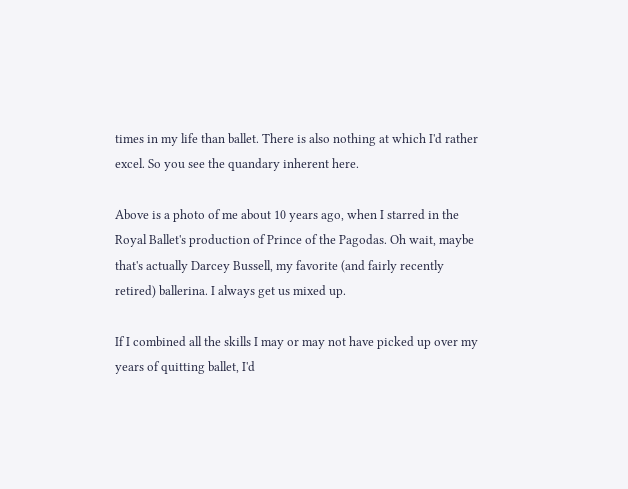times in my life than ballet. There is also nothing at which I'd rather excel. So you see the quandary inherent here.

Above is a photo of me about 10 years ago, when I starred in the Royal Ballet's production of Prince of the Pagodas. Oh wait, maybe that's actually Darcey Bussell, my favorite (and fairly recently retired) ballerina. I always get us mixed up.

If I combined all the skills I may or may not have picked up over my years of quitting ballet, I'd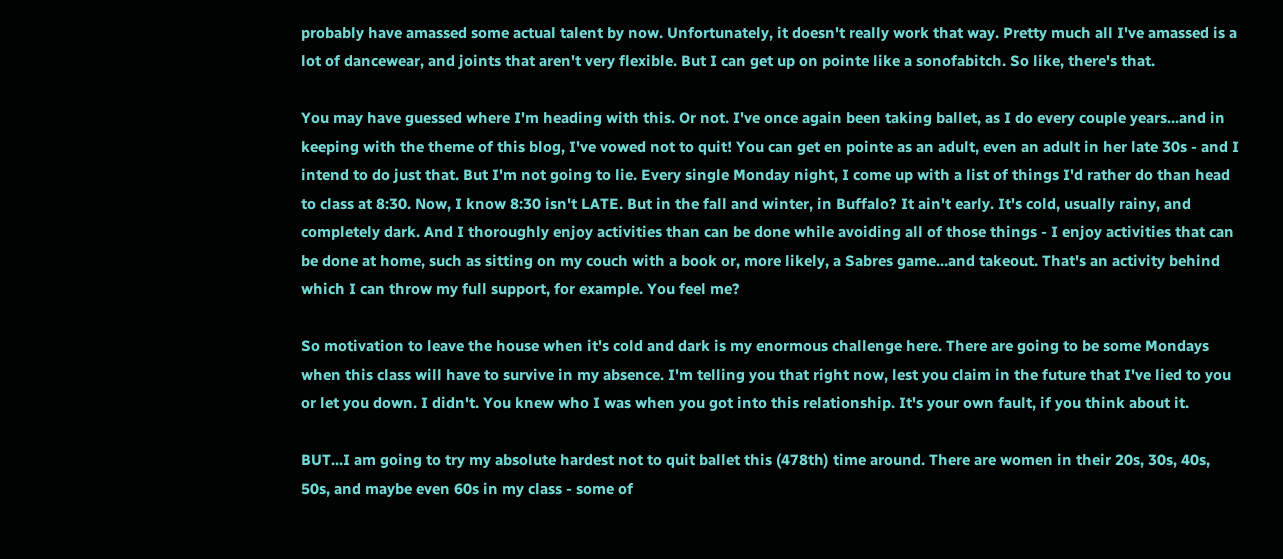probably have amassed some actual talent by now. Unfortunately, it doesn't really work that way. Pretty much all I've amassed is a lot of dancewear, and joints that aren't very flexible. But I can get up on pointe like a sonofabitch. So like, there's that.

You may have guessed where I'm heading with this. Or not. I've once again been taking ballet, as I do every couple years...and in keeping with the theme of this blog, I've vowed not to quit! You can get en pointe as an adult, even an adult in her late 30s - and I intend to do just that. But I'm not going to lie. Every single Monday night, I come up with a list of things I'd rather do than head to class at 8:30. Now, I know 8:30 isn't LATE. But in the fall and winter, in Buffalo? It ain't early. It's cold, usually rainy, and completely dark. And I thoroughly enjoy activities than can be done while avoiding all of those things - I enjoy activities that can be done at home, such as sitting on my couch with a book or, more likely, a Sabres game...and takeout. That's an activity behind which I can throw my full support, for example. You feel me?

So motivation to leave the house when it's cold and dark is my enormous challenge here. There are going to be some Mondays when this class will have to survive in my absence. I'm telling you that right now, lest you claim in the future that I've lied to you or let you down. I didn't. You knew who I was when you got into this relationship. It's your own fault, if you think about it.

BUT...I am going to try my absolute hardest not to quit ballet this (478th) time around. There are women in their 20s, 30s, 40s, 50s, and maybe even 60s in my class - some of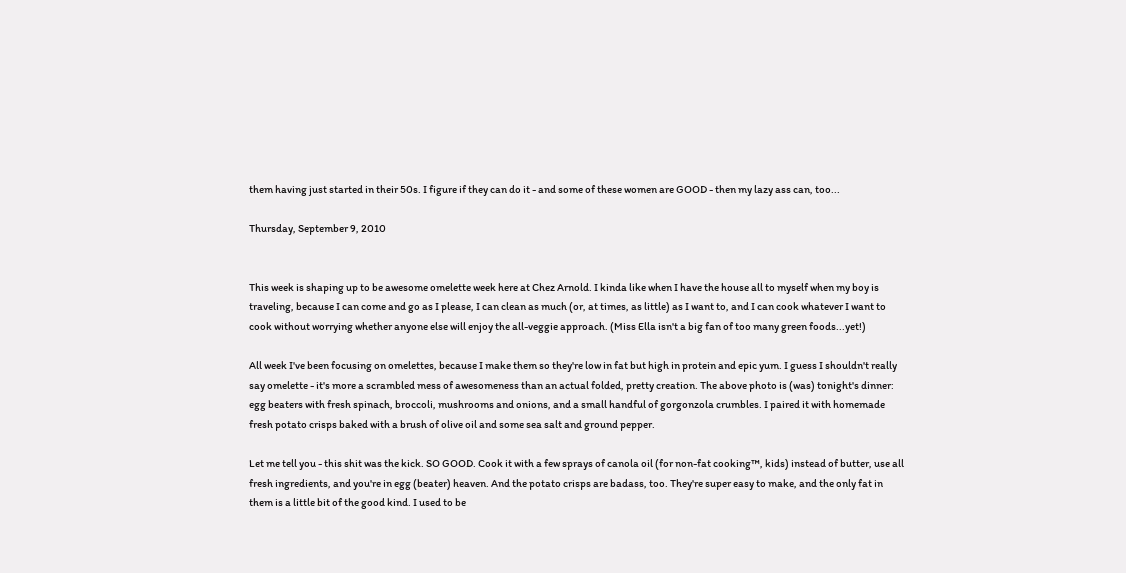them having just started in their 50s. I figure if they can do it - and some of these women are GOOD - then my lazy ass can, too...

Thursday, September 9, 2010


This week is shaping up to be awesome omelette week here at Chez Arnold. I kinda like when I have the house all to myself when my boy is traveling, because I can come and go as I please, I can clean as much (or, at times, as little) as I want to, and I can cook whatever I want to cook without worrying whether anyone else will enjoy the all-veggie approach. (Miss Ella isn't a big fan of too many green foods...yet!)

All week I've been focusing on omelettes, because I make them so they're low in fat but high in protein and epic yum. I guess I shouldn't really say omelette - it's more a scrambled mess of awesomeness than an actual folded, pretty creation. The above photo is (was) tonight's dinner: egg beaters with fresh spinach, broccoli, mushrooms and onions, and a small handful of gorgonzola crumbles. I paired it with homemade fresh potato crisps baked with a brush of olive oil and some sea salt and ground pepper.

Let me tell you - this shit was the kick. SO GOOD. Cook it with a few sprays of canola oil (for non-fat cooking™, kids) instead of butter, use all fresh ingredients, and you're in egg (beater) heaven. And the potato crisps are badass, too. They're super easy to make, and the only fat in them is a little bit of the good kind. I used to be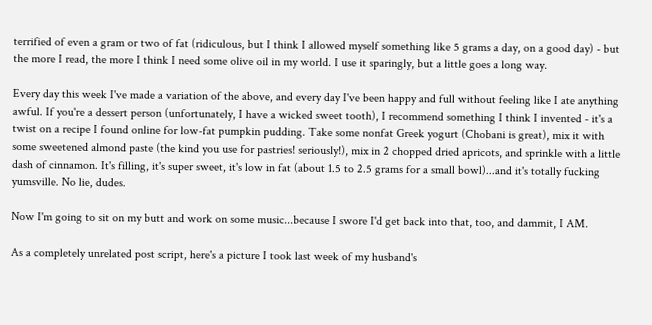terrified of even a gram or two of fat (ridiculous, but I think I allowed myself something like 5 grams a day, on a good day) - but the more I read, the more I think I need some olive oil in my world. I use it sparingly, but a little goes a long way.

Every day this week I've made a variation of the above, and every day I've been happy and full without feeling like I ate anything awful. If you're a dessert person (unfortunately, I have a wicked sweet tooth), I recommend something I think I invented - it's a twist on a recipe I found online for low-fat pumpkin pudding. Take some nonfat Greek yogurt (Chobani is great), mix it with some sweetened almond paste (the kind you use for pastries! seriously!), mix in 2 chopped dried apricots, and sprinkle with a little dash of cinnamon. It's filling, it's super sweet, it's low in fat (about 1.5 to 2.5 grams for a small bowl)...and it's totally fucking yumsville. No lie, dudes.

Now I'm going to sit on my butt and work on some music...because I swore I'd get back into that, too, and dammit, I AM.

As a completely unrelated post script, here's a picture I took last week of my husband's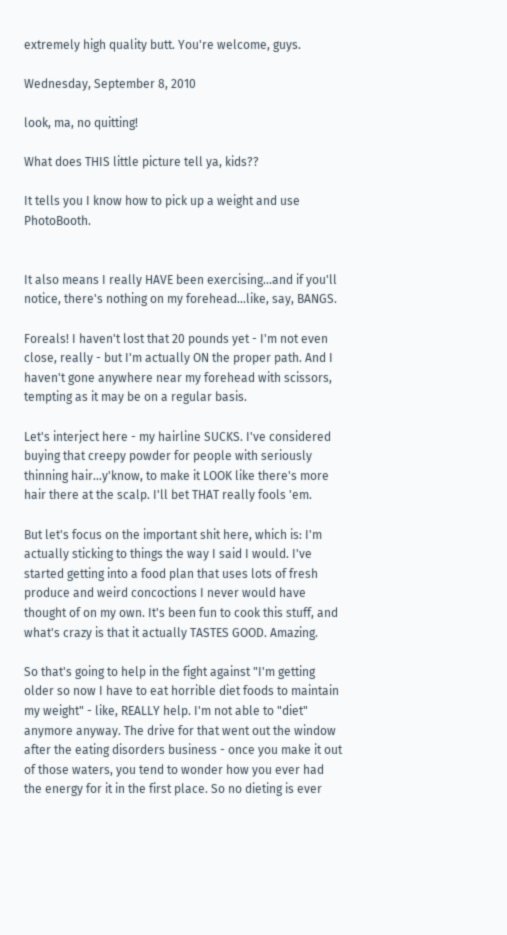extremely high quality butt. You're welcome, guys.

Wednesday, September 8, 2010

look, ma, no quitting!

What does THIS little picture tell ya, kids??

It tells you I know how to pick up a weight and use PhotoBooth.


It also means I really HAVE been exercising...and if you'll notice, there's nothing on my forehead...like, say, BANGS.

Foreals! I haven't lost that 20 pounds yet - I'm not even close, really - but I'm actually ON the proper path. And I haven't gone anywhere near my forehead with scissors, tempting as it may be on a regular basis.

Let's interject here - my hairline SUCKS. I've considered buying that creepy powder for people with seriously thinning hair...y'know, to make it LOOK like there's more hair there at the scalp. I'll bet THAT really fools 'em.

But let's focus on the important shit here, which is: I'm actually sticking to things the way I said I would. I've started getting into a food plan that uses lots of fresh produce and weird concoctions I never would have thought of on my own. It's been fun to cook this stuff, and what's crazy is that it actually TASTES GOOD. Amazing.

So that's going to help in the fight against "I'm getting older so now I have to eat horrible diet foods to maintain my weight" - like, REALLY help. I'm not able to "diet" anymore anyway. The drive for that went out the window after the eating disorders business - once you make it out of those waters, you tend to wonder how you ever had the energy for it in the first place. So no dieting is ever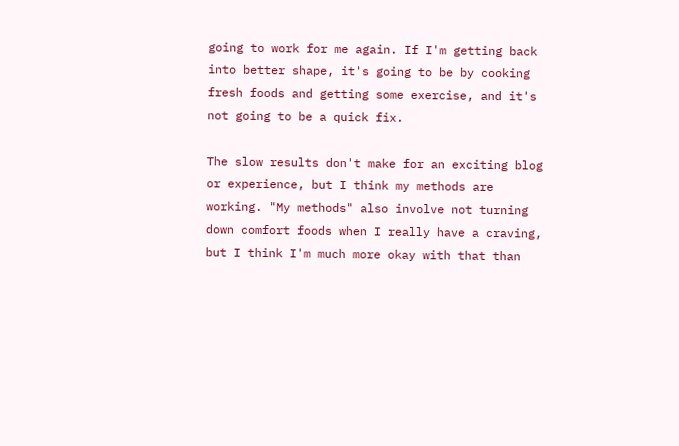going to work for me again. If I'm getting back into better shape, it's going to be by cooking fresh foods and getting some exercise, and it's not going to be a quick fix.

The slow results don't make for an exciting blog or experience, but I think my methods are working. "My methods" also involve not turning down comfort foods when I really have a craving, but I think I'm much more okay with that than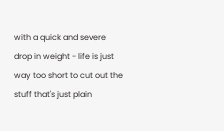with a quick and severe drop in weight - life is just way too short to cut out the stuff that's just plain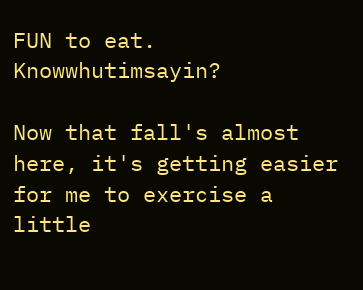FUN to eat. Knowwhutimsayin?

Now that fall's almost here, it's getting easier for me to exercise a little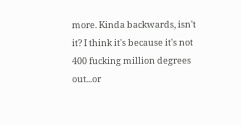more. Kinda backwards, isn't it? I think it's because it's not 400 fucking million degrees out...or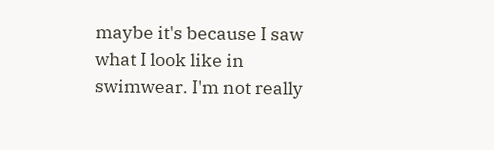maybe it's because I saw what I look like in swimwear. I'm not really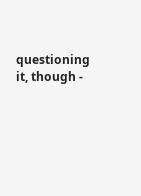questioning it, though -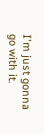I'm just gonna go with it.